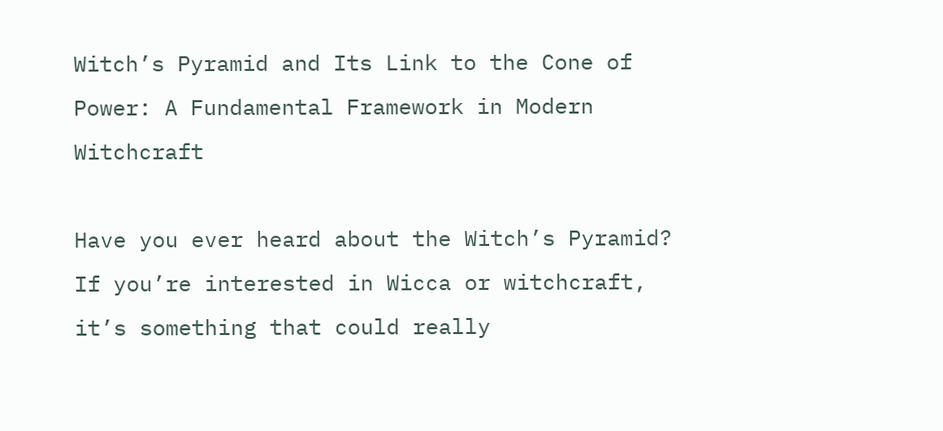Witch’s Pyramid and Its Link to the Cone of Power: A Fundamental Framework in Modern Witchcraft

Have you ever heard about the Witch’s Pyramid? If you’re interested in Wicca or witchcraft, it’s something that could really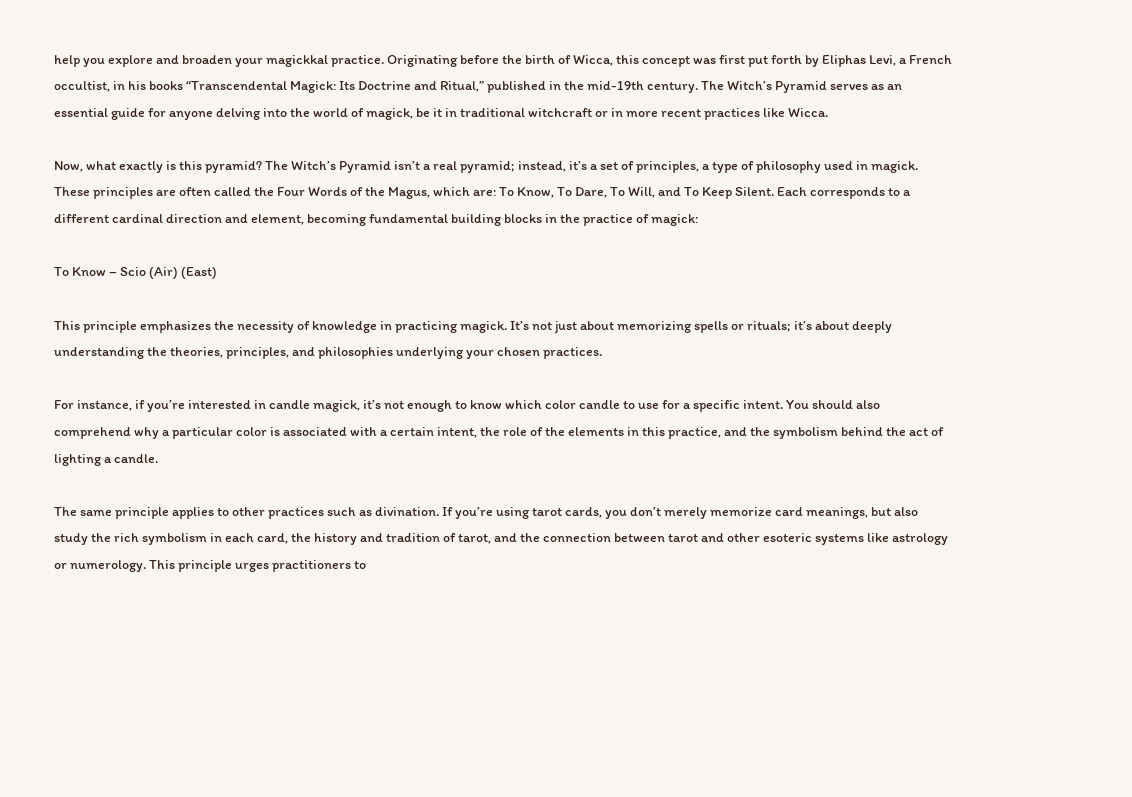help you explore and broaden your magickkal practice. Originating before the birth of Wicca, this concept was first put forth by Eliphas Levi, a French occultist, in his books “Transcendental Magick: Its Doctrine and Ritual,” published in the mid-19th century. The Witch’s Pyramid serves as an essential guide for anyone delving into the world of magick, be it in traditional witchcraft or in more recent practices like Wicca.

Now, what exactly is this pyramid? The Witch’s Pyramid isn’t a real pyramid; instead, it’s a set of principles, a type of philosophy used in magick. These principles are often called the Four Words of the Magus, which are: To Know, To Dare, To Will, and To Keep Silent. Each corresponds to a different cardinal direction and element, becoming fundamental building blocks in the practice of magick:

To Know – Scio (Air) (East)

This principle emphasizes the necessity of knowledge in practicing magick. It’s not just about memorizing spells or rituals; it’s about deeply understanding the theories, principles, and philosophies underlying your chosen practices.

For instance, if you’re interested in candle magick, it’s not enough to know which color candle to use for a specific intent. You should also comprehend why a particular color is associated with a certain intent, the role of the elements in this practice, and the symbolism behind the act of lighting a candle.

The same principle applies to other practices such as divination. If you’re using tarot cards, you don’t merely memorize card meanings, but also study the rich symbolism in each card, the history and tradition of tarot, and the connection between tarot and other esoteric systems like astrology or numerology. This principle urges practitioners to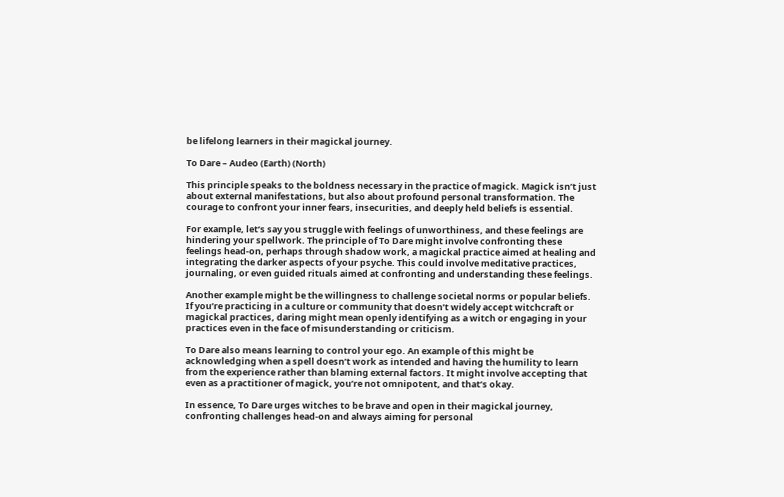be lifelong learners in their magickal journey.

To Dare – Audeo (Earth) (North)

This principle speaks to the boldness necessary in the practice of magick. Magick isn’t just about external manifestations, but also about profound personal transformation. The courage to confront your inner fears, insecurities, and deeply held beliefs is essential.

For example, let’s say you struggle with feelings of unworthiness, and these feelings are hindering your spellwork. The principle of To Dare might involve confronting these feelings head-on, perhaps through shadow work, a magickal practice aimed at healing and integrating the darker aspects of your psyche. This could involve meditative practices, journaling, or even guided rituals aimed at confronting and understanding these feelings.

Another example might be the willingness to challenge societal norms or popular beliefs. If you’re practicing in a culture or community that doesn’t widely accept witchcraft or magickal practices, daring might mean openly identifying as a witch or engaging in your practices even in the face of misunderstanding or criticism.

To Dare also means learning to control your ego. An example of this might be acknowledging when a spell doesn’t work as intended and having the humility to learn from the experience rather than blaming external factors. It might involve accepting that even as a practitioner of magick, you’re not omnipotent, and that’s okay.

In essence, To Dare urges witches to be brave and open in their magickal journey, confronting challenges head-on and always aiming for personal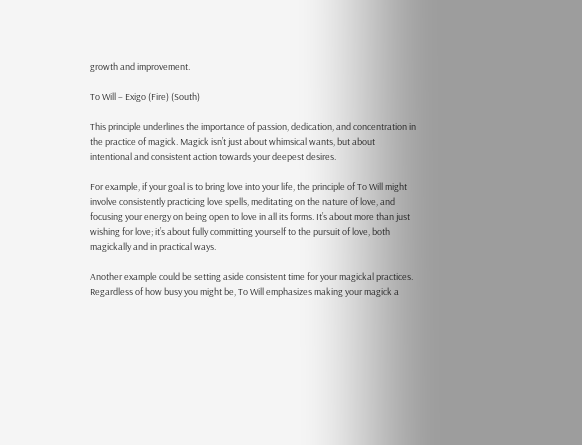growth and improvement.

To Will – Exigo (Fire) (South)

This principle underlines the importance of passion, dedication, and concentration in the practice of magick. Magick isn’t just about whimsical wants, but about intentional and consistent action towards your deepest desires.

For example, if your goal is to bring love into your life, the principle of To Will might involve consistently practicing love spells, meditating on the nature of love, and focusing your energy on being open to love in all its forms. It’s about more than just wishing for love; it’s about fully committing yourself to the pursuit of love, both magickally and in practical ways.

Another example could be setting aside consistent time for your magickal practices. Regardless of how busy you might be, To Will emphasizes making your magick a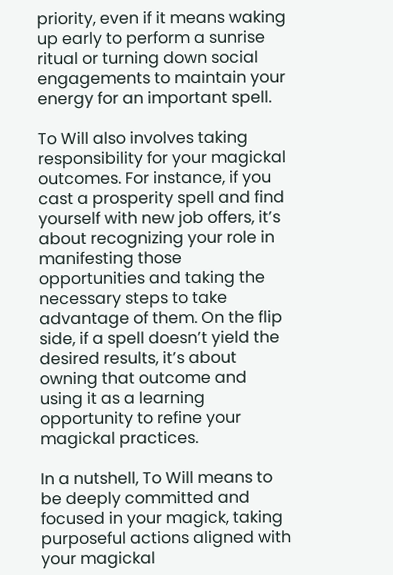priority, even if it means waking up early to perform a sunrise ritual or turning down social engagements to maintain your energy for an important spell.

To Will also involves taking responsibility for your magickal outcomes. For instance, if you cast a prosperity spell and find yourself with new job offers, it’s about recognizing your role in manifesting those opportunities and taking the necessary steps to take advantage of them. On the flip side, if a spell doesn’t yield the desired results, it’s about owning that outcome and using it as a learning opportunity to refine your magickal practices.

In a nutshell, To Will means to be deeply committed and focused in your magick, taking purposeful actions aligned with your magickal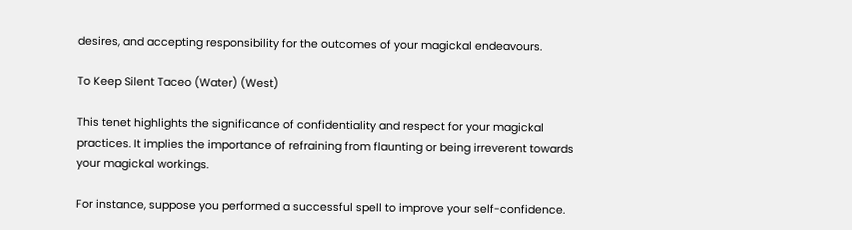desires, and accepting responsibility for the outcomes of your magickal endeavours.

To Keep Silent Taceo (Water) (West)

This tenet highlights the significance of confidentiality and respect for your magickal practices. It implies the importance of refraining from flaunting or being irreverent towards your magickal workings.

For instance, suppose you performed a successful spell to improve your self-confidence.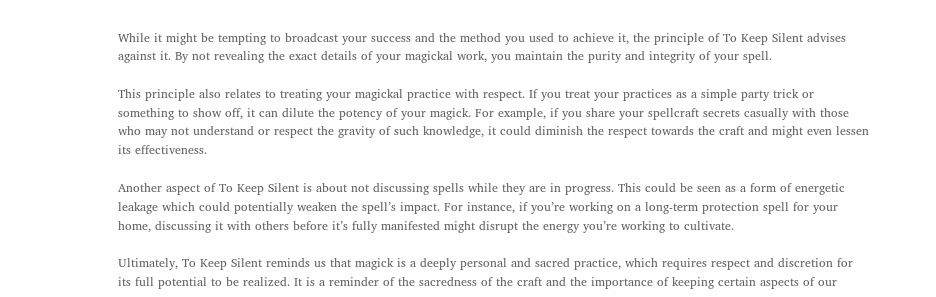While it might be tempting to broadcast your success and the method you used to achieve it, the principle of To Keep Silent advises against it. By not revealing the exact details of your magickal work, you maintain the purity and integrity of your spell.

This principle also relates to treating your magickal practice with respect. If you treat your practices as a simple party trick or something to show off, it can dilute the potency of your magick. For example, if you share your spellcraft secrets casually with those who may not understand or respect the gravity of such knowledge, it could diminish the respect towards the craft and might even lessen its effectiveness.

Another aspect of To Keep Silent is about not discussing spells while they are in progress. This could be seen as a form of energetic leakage which could potentially weaken the spell’s impact. For instance, if you’re working on a long-term protection spell for your home, discussing it with others before it’s fully manifested might disrupt the energy you’re working to cultivate.

Ultimately, To Keep Silent reminds us that magick is a deeply personal and sacred practice, which requires respect and discretion for its full potential to be realized. It is a reminder of the sacredness of the craft and the importance of keeping certain aspects of our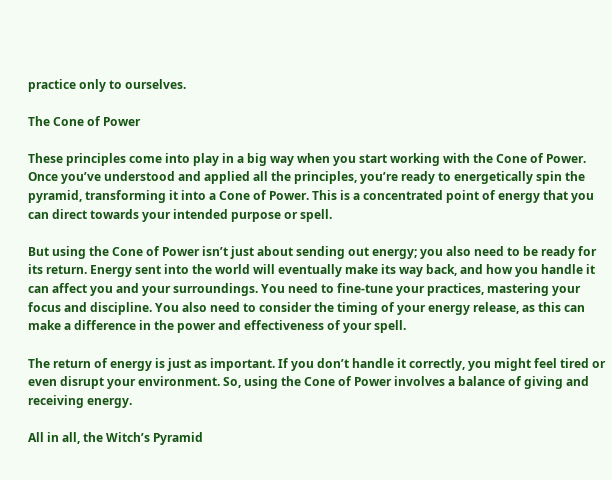practice only to ourselves.

The Cone of Power

These principles come into play in a big way when you start working with the Cone of Power. Once you’ve understood and applied all the principles, you’re ready to energetically spin the pyramid, transforming it into a Cone of Power. This is a concentrated point of energy that you can direct towards your intended purpose or spell.

But using the Cone of Power isn’t just about sending out energy; you also need to be ready for its return. Energy sent into the world will eventually make its way back, and how you handle it can affect you and your surroundings. You need to fine-tune your practices, mastering your focus and discipline. You also need to consider the timing of your energy release, as this can make a difference in the power and effectiveness of your spell.

The return of energy is just as important. If you don’t handle it correctly, you might feel tired or even disrupt your environment. So, using the Cone of Power involves a balance of giving and receiving energy.

All in all, the Witch’s Pyramid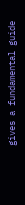gives a fundamental guide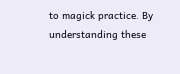to magick practice. By understanding these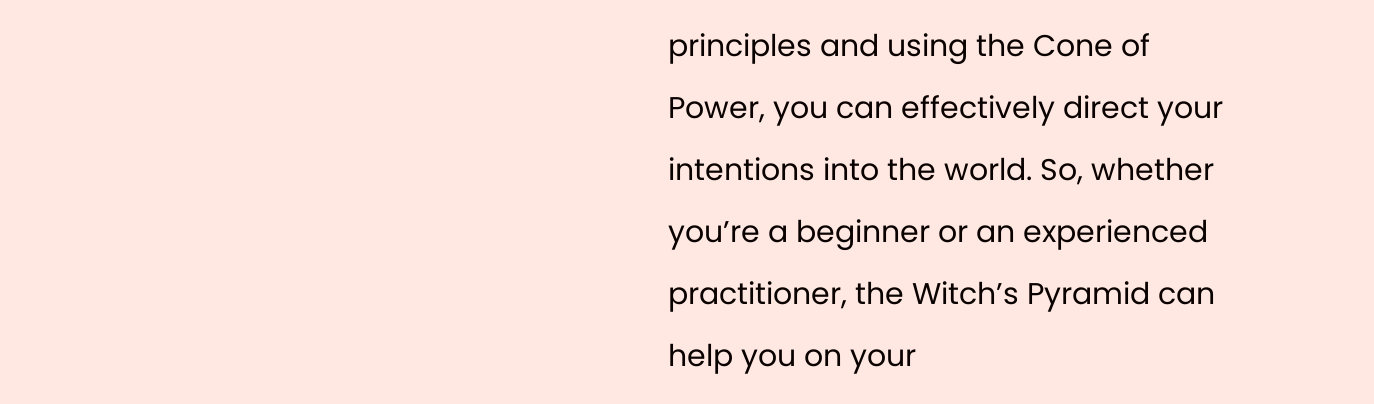principles and using the Cone of Power, you can effectively direct your intentions into the world. So, whether you’re a beginner or an experienced practitioner, the Witch’s Pyramid can help you on your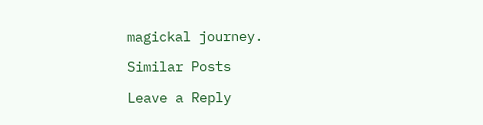magickal journey.

Similar Posts

Leave a Reply